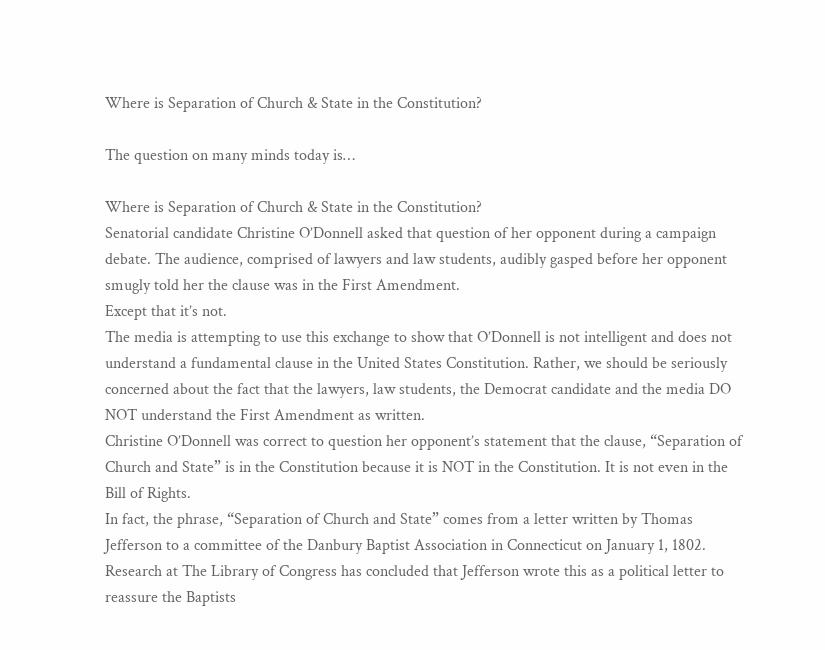Where is Separation of Church & State in the Constitution?

The question on many minds today is…

Where is Separation of Church & State in the Constitution?
Senatorial candidate Christine O’Donnell asked that question of her opponent during a campaign debate. The audience, comprised of lawyers and law students, audibly gasped before her opponent smugly told her the clause was in the First Amendment.
Except that it’s not.
The media is attempting to use this exchange to show that O’Donnell is not intelligent and does not understand a fundamental clause in the United States Constitution. Rather, we should be seriously concerned about the fact that the lawyers, law students, the Democrat candidate and the media DO NOT understand the First Amendment as written.
Christine O’Donnell was correct to question her opponent’s statement that the clause, “Separation of Church and State” is in the Constitution because it is NOT in the Constitution. It is not even in the Bill of Rights.
In fact, the phrase, “Separation of Church and State” comes from a letter written by Thomas Jefferson to a committee of the Danbury Baptist Association in Connecticut on January 1, 1802. Research at The Library of Congress has concluded that Jefferson wrote this as a political letter to reassure the Baptists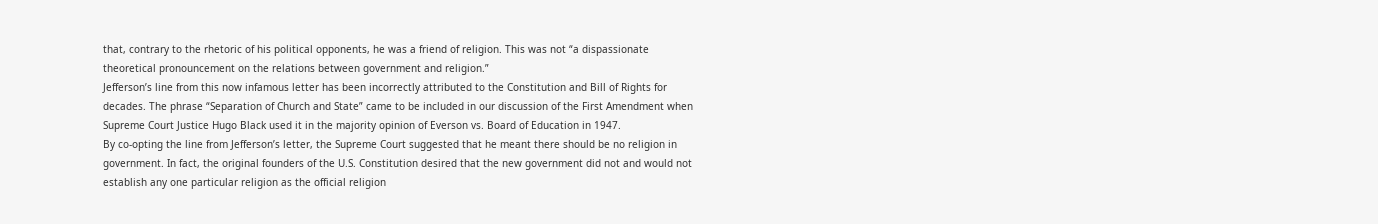that, contrary to the rhetoric of his political opponents, he was a friend of religion. This was not “a dispassionate theoretical pronouncement on the relations between government and religion.”
Jefferson’s line from this now infamous letter has been incorrectly attributed to the Constitution and Bill of Rights for decades. The phrase “Separation of Church and State” came to be included in our discussion of the First Amendment when Supreme Court Justice Hugo Black used it in the majority opinion of Everson vs. Board of Education in 1947.
By co-opting the line from Jefferson’s letter, the Supreme Court suggested that he meant there should be no religion in government. In fact, the original founders of the U.S. Constitution desired that the new government did not and would not establish any one particular religion as the official religion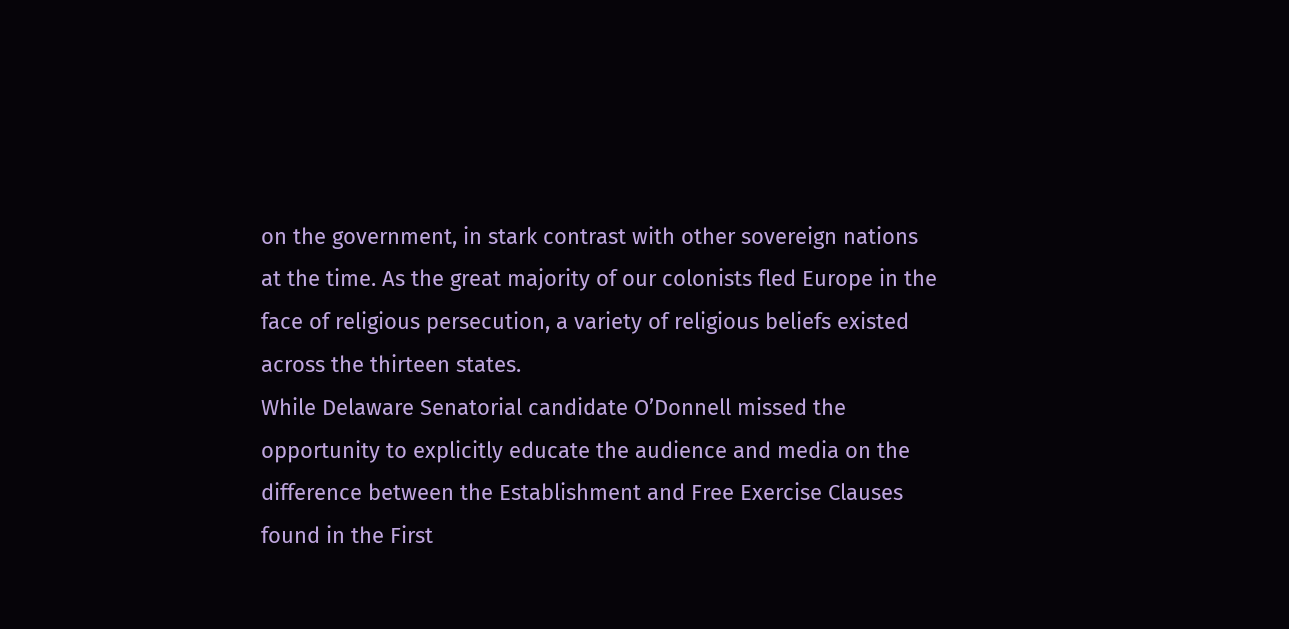on the government, in stark contrast with other sovereign nations at the time. As the great majority of our colonists fled Europe in the face of religious persecution, a variety of religious beliefs existed across the thirteen states.
While Delaware Senatorial candidate O’Donnell missed the opportunity to explicitly educate the audience and media on the difference between the Establishment and Free Exercise Clauses found in the First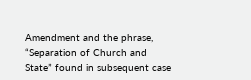Amendment and the phrase, “Separation of Church and State” found in subsequent case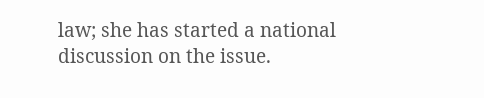law; she has started a national discussion on the issue.